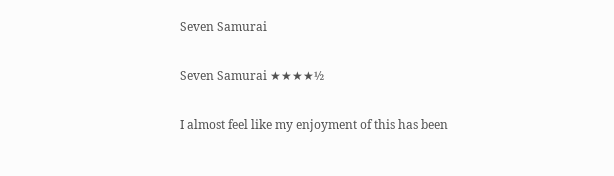Seven Samurai

Seven Samurai ★★★★½

I almost feel like my enjoyment of this has been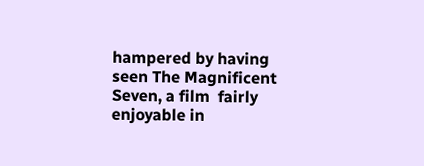hampered by having seen The Magnificent Seven, a film  fairly enjoyable in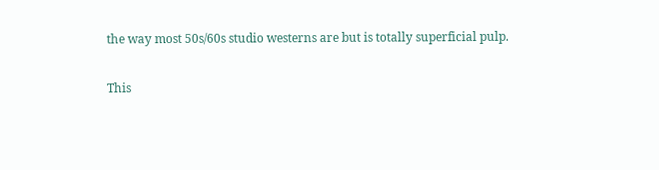the way most 50s/60s studio westerns are but is totally superficial pulp.

This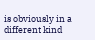is obviously in a different kind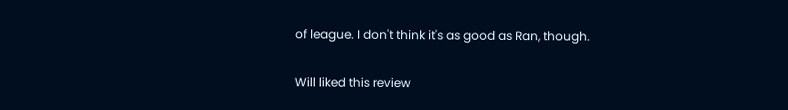of league. I don't think it's as good as Ran, though.

Will liked this review